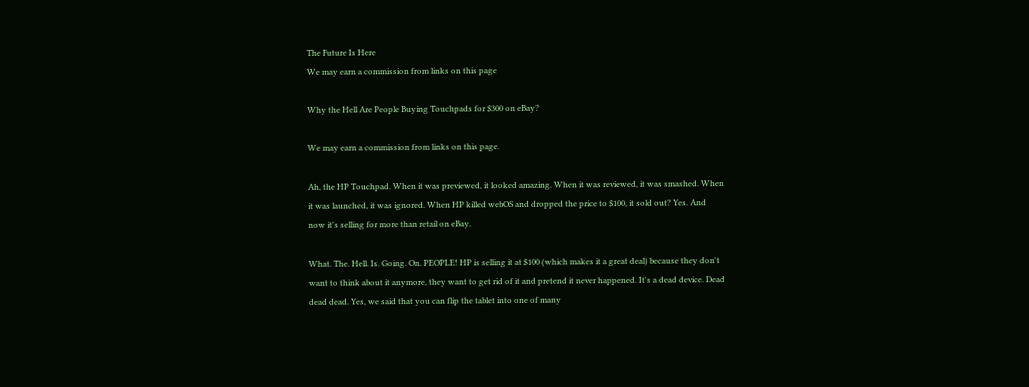The Future Is Here
We may earn a commission from links on this page

Why the Hell Are People Buying Touchpads for $300 on eBay?

We may earn a commission from links on this page.

Ah, the HP Touchpad. When it was previewed, it looked amazing. When it was reviewed, it was smashed. When it was launched, it was ignored. When HP killed webOS and dropped the price to $100, it sold out? Yes. And now it's selling for more than retail on eBay.

What. The. Hell. Is. Going. On. PEOPLE! HP is selling it at $100 (which makes it a great deal) because they don't want to think about it anymore, they want to get rid of it and pretend it never happened. It's a dead device. Dead dead dead. Yes, we said that you can flip the tablet into one of many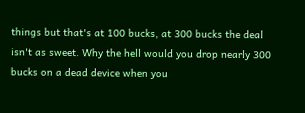things but that's at 100 bucks, at 300 bucks the deal isn't as sweet. Why the hell would you drop nearly 300 bucks on a dead device when you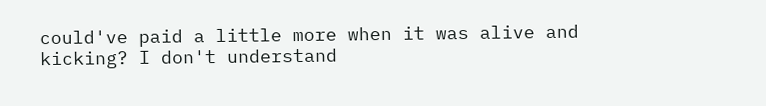could've paid a little more when it was alive and kicking? I don't understand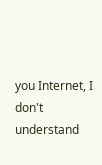you Internet, I don't understand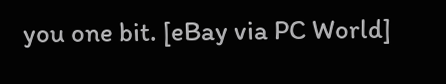you one bit. [eBay via PC World]